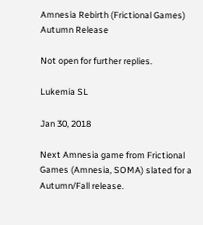Amnesia Rebirth (Frictional Games) Autumn Release

Not open for further replies.

Lukemia SL

Jan 30, 2018

Next Amnesia game from Frictional Games (Amnesia, SOMA) slated for a Autumn/Fall release.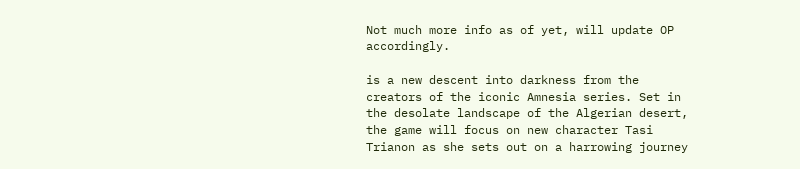Not much more info as of yet, will update OP accordingly.

is a new descent into darkness from the creators of the iconic Amnesia series. Set in the desolate landscape of the Algerian desert, the game will focus on new character Tasi Trianon as she sets out on a harrowing journey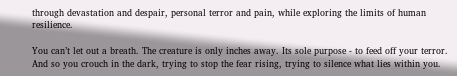through devastation and despair, personal terror and pain, while exploring the limits of human resilience.

You can’t let out a breath. The creature is only inches away. Its sole purpose - to feed off your terror. And so you crouch in the dark, trying to stop the fear rising, trying to silence what lies within you.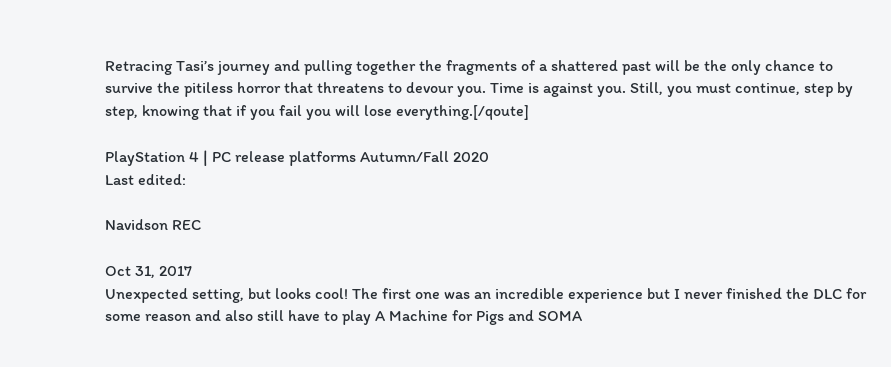Retracing Tasi’s journey and pulling together the fragments of a shattered past will be the only chance to survive the pitiless horror that threatens to devour you. Time is against you. Still, you must continue, step by step, knowing that if you fail you will lose everything.[/qoute]

PlayStation 4 | PC release platforms Autumn/Fall 2020
Last edited:

Navidson REC

Oct 31, 2017
Unexpected setting, but looks cool! The first one was an incredible experience but I never finished the DLC for some reason and also still have to play A Machine for Pigs and SOMA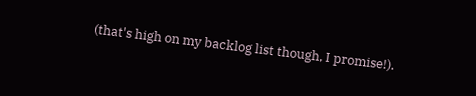(that's high on my backlog list though, I promise!).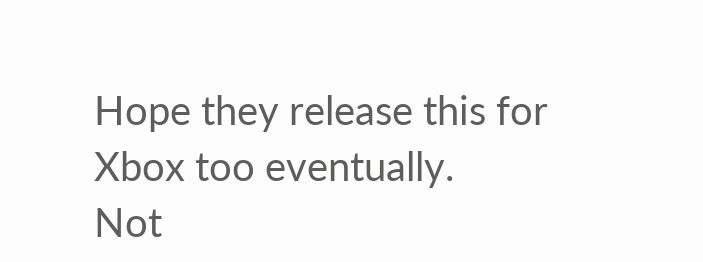Hope they release this for Xbox too eventually.
Not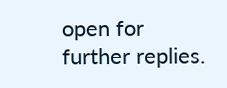open for further replies.